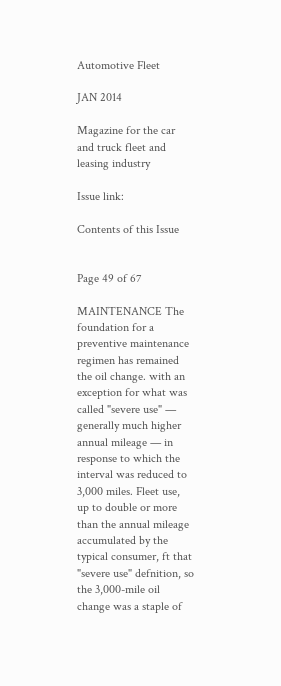Automotive Fleet

JAN 2014

Magazine for the car and truck fleet and leasing industry

Issue link:

Contents of this Issue


Page 49 of 67

MAINTENANCE The foundation for a preventive maintenance regimen has remained the oil change. with an exception for what was called "severe use" — generally much higher annual mileage — in response to which the interval was reduced to 3,000 miles. Fleet use, up to double or more than the annual mileage accumulated by the typical consumer, ft that "severe use" defnition, so the 3,000-mile oil change was a staple of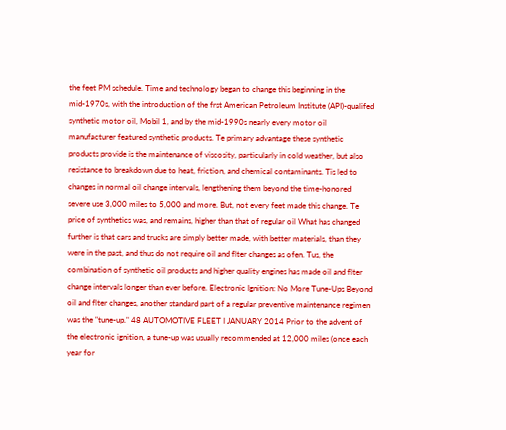the feet PM schedule. Time and technology began to change this beginning in the mid-1970s, with the introduction of the frst American Petroleum Institute (API)-qualifed synthetic motor oil, Mobil 1, and by the mid-1990s nearly every motor oil manufacturer featured synthetic products. Te primary advantage these synthetic products provide is the maintenance of viscosity, particularly in cold weather, but also resistance to breakdown due to heat, friction, and chemical contaminants. Tis led to changes in normal oil change intervals, lengthening them beyond the time-honored severe use 3,000 miles to 5,000 and more. But, not every feet made this change. Te price of synthetics was, and remains, higher than that of regular oil What has changed further is that cars and trucks are simply better made, with better materials, than they were in the past, and thus do not require oil and flter changes as ofen. Tus, the combination of synthetic oil products and higher quality engines has made oil and flter change intervals longer than ever before. Electronic Ignition: No More Tune-Ups Beyond oil and flter changes, another standard part of a regular preventive maintenance regimen was the "tune-up." 48 AUTOMOTIVE FLEET I JANUARY 2014 Prior to the advent of the electronic ignition, a tune-up was usually recommended at 12,000 miles (once each year for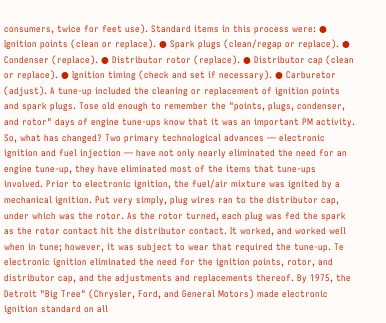consumers, twice for feet use). Standard items in this process were: ● Ignition points (clean or replace). ● Spark plugs (clean/regap or replace). ● Condenser (replace). ● Distributor rotor (replace). ● Distributor cap (clean or replace). ● Ignition timing (check and set if necessary). ● Carburetor (adjust). A tune-up included the cleaning or replacement of ignition points and spark plugs. Tose old enough to remember the "points, plugs, condenser, and rotor" days of engine tune-ups know that it was an important PM activity. So, what has changed? Two primary technological advances — electronic ignition and fuel injection — have not only nearly eliminated the need for an engine tune-up, they have eliminated most of the items that tune-ups involved. Prior to electronic ignition, the fuel/air mixture was ignited by a mechanical ignition. Put very simply, plug wires ran to the distributor cap, under which was the rotor. As the rotor turned, each plug was fed the spark as the rotor contact hit the distributor contact. It worked, and worked well when in tune; however, it was subject to wear that required the tune-up. Te electronic ignition eliminated the need for the ignition points, rotor, and distributor cap, and the adjustments and replacements thereof. By 1975, the Detroit "Big Tree" (Chrysler, Ford, and General Motors) made electronic ignition standard on all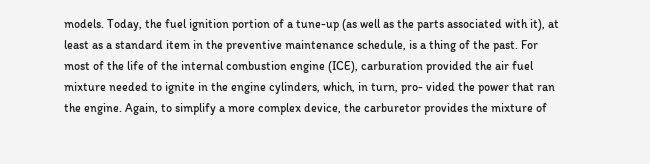models. Today, the fuel ignition portion of a tune-up (as well as the parts associated with it), at least as a standard item in the preventive maintenance schedule, is a thing of the past. For most of the life of the internal combustion engine (ICE), carburation provided the air fuel mixture needed to ignite in the engine cylinders, which, in turn, pro- vided the power that ran the engine. Again, to simplify a more complex device, the carburetor provides the mixture of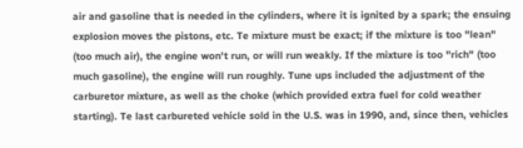air and gasoline that is needed in the cylinders, where it is ignited by a spark; the ensuing explosion moves the pistons, etc. Te mixture must be exact; if the mixture is too "lean" (too much air), the engine won't run, or will run weakly. If the mixture is too "rich" (too much gasoline), the engine will run roughly. Tune ups included the adjustment of the carburetor mixture, as well as the choke (which provided extra fuel for cold weather starting). Te last carbureted vehicle sold in the U.S. was in 1990, and, since then, vehicles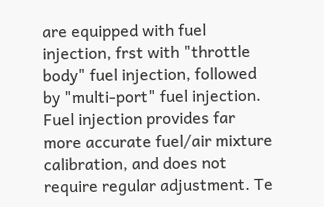are equipped with fuel injection, frst with "throttle body" fuel injection, followed by "multi-port" fuel injection. Fuel injection provides far more accurate fuel/air mixture calibration, and does not require regular adjustment. Te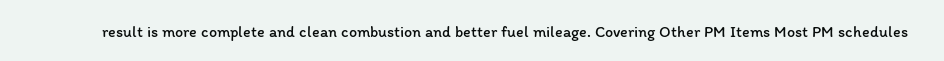result is more complete and clean combustion and better fuel mileage. Covering Other PM Items Most PM schedules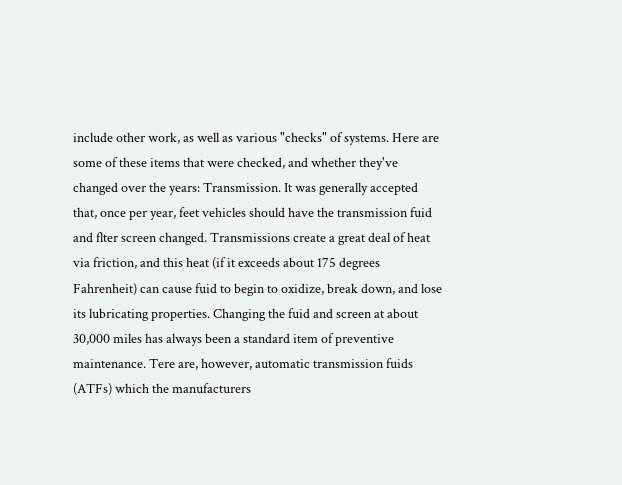include other work, as well as various "checks" of systems. Here are some of these items that were checked, and whether they've changed over the years: Transmission. It was generally accepted that, once per year, feet vehicles should have the transmission fuid and flter screen changed. Transmissions create a great deal of heat via friction, and this heat (if it exceeds about 175 degrees Fahrenheit) can cause fuid to begin to oxidize, break down, and lose its lubricating properties. Changing the fuid and screen at about 30,000 miles has always been a standard item of preventive maintenance. Tere are, however, automatic transmission fuids (ATFs) which the manufacturers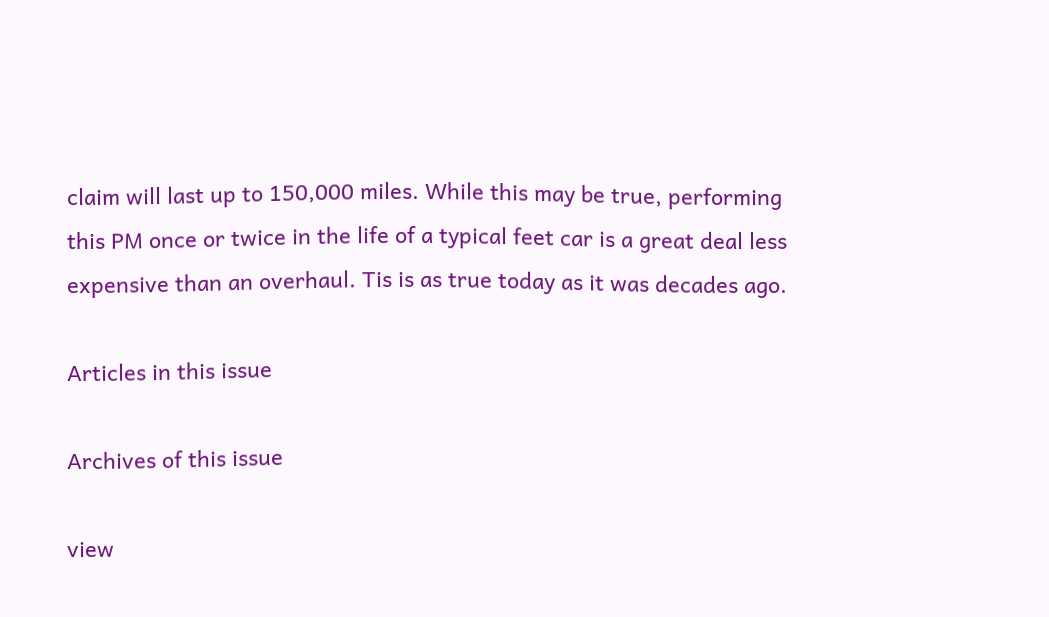claim will last up to 150,000 miles. While this may be true, performing this PM once or twice in the life of a typical feet car is a great deal less expensive than an overhaul. Tis is as true today as it was decades ago.

Articles in this issue

Archives of this issue

view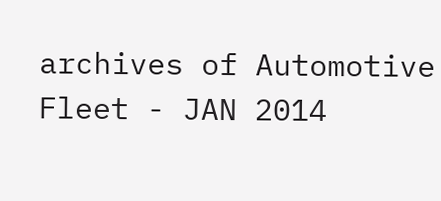archives of Automotive Fleet - JAN 2014